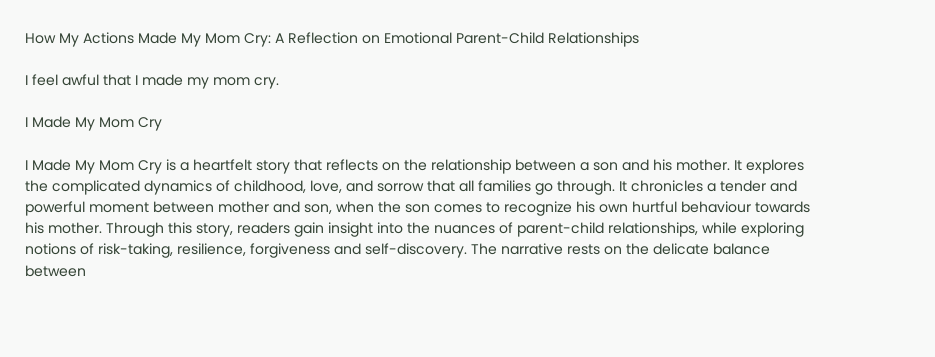How My Actions Made My Mom Cry: A Reflection on Emotional Parent-Child Relationships

I feel awful that I made my mom cry.

I Made My Mom Cry

I Made My Mom Cry is a heartfelt story that reflects on the relationship between a son and his mother. It explores the complicated dynamics of childhood, love, and sorrow that all families go through. It chronicles a tender and powerful moment between mother and son, when the son comes to recognize his own hurtful behaviour towards his mother. Through this story, readers gain insight into the nuances of parent-child relationships, while exploring notions of risk-taking, resilience, forgiveness and self-discovery. The narrative rests on the delicate balance between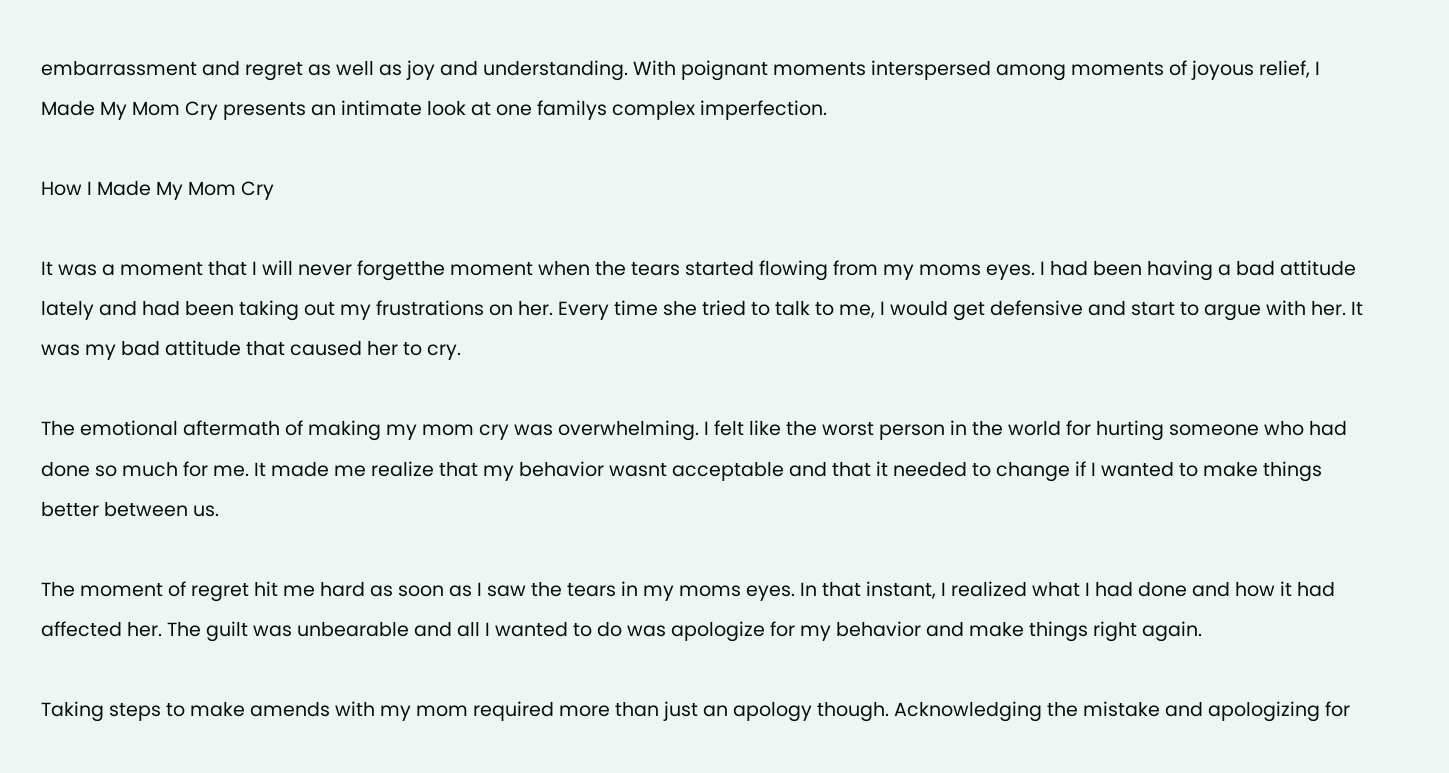embarrassment and regret as well as joy and understanding. With poignant moments interspersed among moments of joyous relief, I Made My Mom Cry presents an intimate look at one familys complex imperfection.

How I Made My Mom Cry

It was a moment that I will never forgetthe moment when the tears started flowing from my moms eyes. I had been having a bad attitude lately and had been taking out my frustrations on her. Every time she tried to talk to me, I would get defensive and start to argue with her. It was my bad attitude that caused her to cry.

The emotional aftermath of making my mom cry was overwhelming. I felt like the worst person in the world for hurting someone who had done so much for me. It made me realize that my behavior wasnt acceptable and that it needed to change if I wanted to make things better between us.

The moment of regret hit me hard as soon as I saw the tears in my moms eyes. In that instant, I realized what I had done and how it had affected her. The guilt was unbearable and all I wanted to do was apologize for my behavior and make things right again.

Taking steps to make amends with my mom required more than just an apology though. Acknowledging the mistake and apologizing for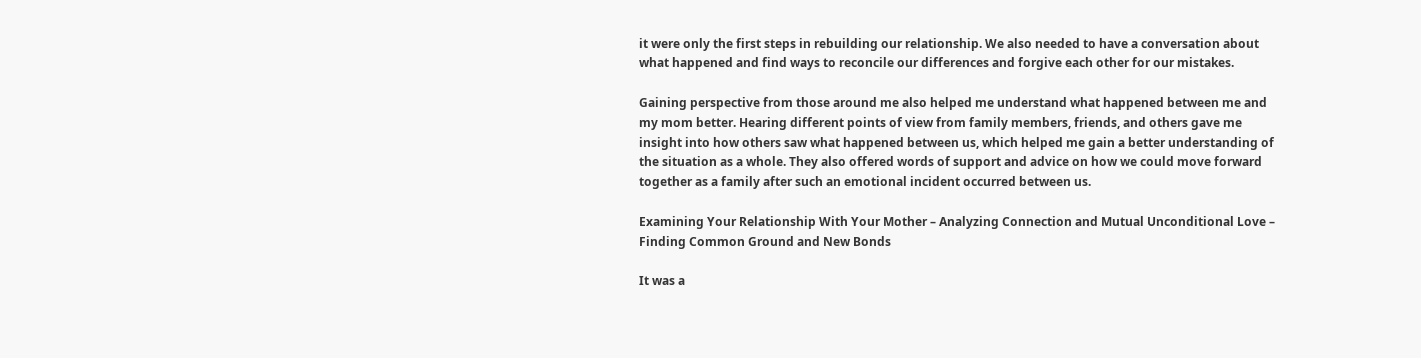it were only the first steps in rebuilding our relationship. We also needed to have a conversation about what happened and find ways to reconcile our differences and forgive each other for our mistakes.

Gaining perspective from those around me also helped me understand what happened between me and my mom better. Hearing different points of view from family members, friends, and others gave me insight into how others saw what happened between us, which helped me gain a better understanding of the situation as a whole. They also offered words of support and advice on how we could move forward together as a family after such an emotional incident occurred between us.

Examining Your Relationship With Your Mother – Analyzing Connection and Mutual Unconditional Love – Finding Common Ground and New Bonds

It was a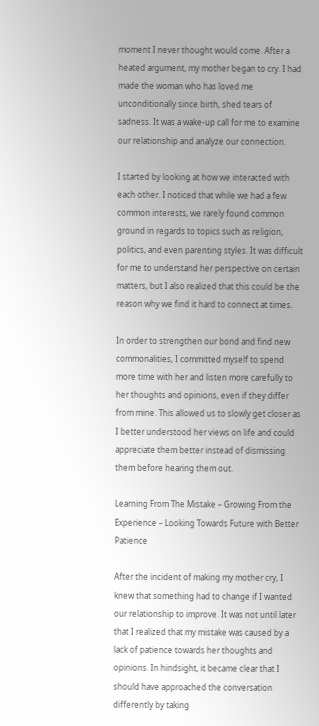moment I never thought would come. After a heated argument, my mother began to cry. I had made the woman who has loved me unconditionally since birth, shed tears of sadness. It was a wake-up call for me to examine our relationship and analyze our connection.

I started by looking at how we interacted with each other. I noticed that while we had a few common interests, we rarely found common ground in regards to topics such as religion, politics, and even parenting styles. It was difficult for me to understand her perspective on certain matters, but I also realized that this could be the reason why we find it hard to connect at times.

In order to strengthen our bond and find new commonalities, I committed myself to spend more time with her and listen more carefully to her thoughts and opinions, even if they differ from mine. This allowed us to slowly get closer as I better understood her views on life and could appreciate them better instead of dismissing them before hearing them out.

Learning From The Mistake – Growing From the Experience – Looking Towards Future with Better Patience

After the incident of making my mother cry, I knew that something had to change if I wanted our relationship to improve. It was not until later that I realized that my mistake was caused by a lack of patience towards her thoughts and opinions. In hindsight, it became clear that I should have approached the conversation differently by taking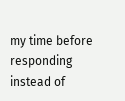my time before responding instead of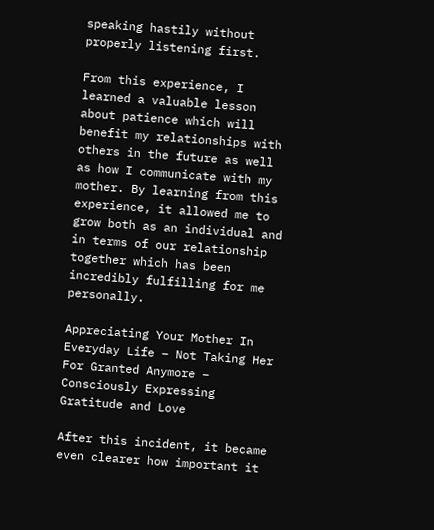speaking hastily without properly listening first.

From this experience, I learned a valuable lesson about patience which will benefit my relationships with others in the future as well as how I communicate with my mother. By learning from this experience, it allowed me to grow both as an individual and in terms of our relationship together which has been incredibly fulfilling for me personally.

Appreciating Your Mother In Everyday Life – Not Taking Her For Granted Anymore – Consciously Expressing Gratitude and Love

After this incident, it became even clearer how important it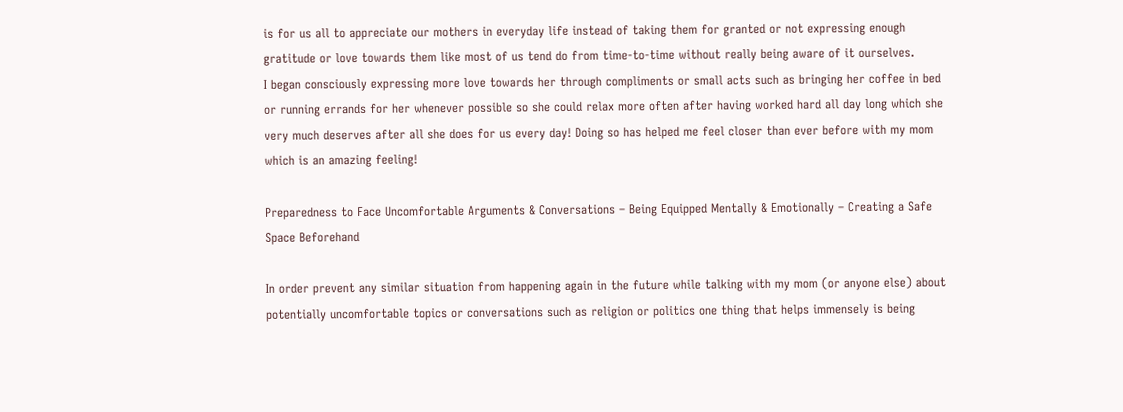is for us all to appreciate our mothers in everyday life instead of taking them for granted or not expressing enough gratitude or love towards them like most of us tend do from time-to-time without really being aware of it ourselves.
I began consciously expressing more love towards her through compliments or small acts such as bringing her coffee in bed or running errands for her whenever possible so she could relax more often after having worked hard all day long which she very much deserves after all she does for us every day! Doing so has helped me feel closer than ever before with my mom which is an amazing feeling!

Preparedness to Face Uncomfortable Arguments & Conversations – Being Equipped Mentally & Emotionally – Creating a Safe Space Beforehand

In order prevent any similar situation from happening again in the future while talking with my mom (or anyone else) about potentially uncomfortable topics or conversations such as religion or politics one thing that helps immensely is being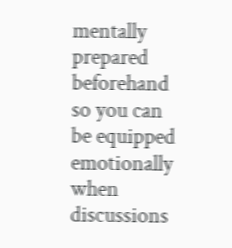mentally prepared beforehand so you can be equipped emotionally when discussions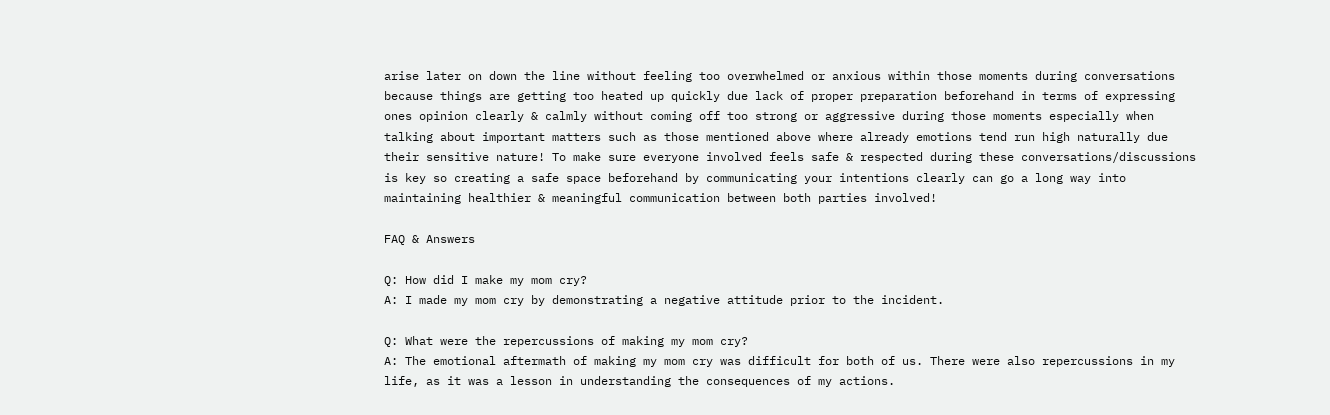arise later on down the line without feeling too overwhelmed or anxious within those moments during conversations because things are getting too heated up quickly due lack of proper preparation beforehand in terms of expressing ones opinion clearly & calmly without coming off too strong or aggressive during those moments especially when talking about important matters such as those mentioned above where already emotions tend run high naturally due their sensitive nature! To make sure everyone involved feels safe & respected during these conversations/discussions is key so creating a safe space beforehand by communicating your intentions clearly can go a long way into maintaining healthier & meaningful communication between both parties involved!

FAQ & Answers

Q: How did I make my mom cry?
A: I made my mom cry by demonstrating a negative attitude prior to the incident.

Q: What were the repercussions of making my mom cry?
A: The emotional aftermath of making my mom cry was difficult for both of us. There were also repercussions in my life, as it was a lesson in understanding the consequences of my actions.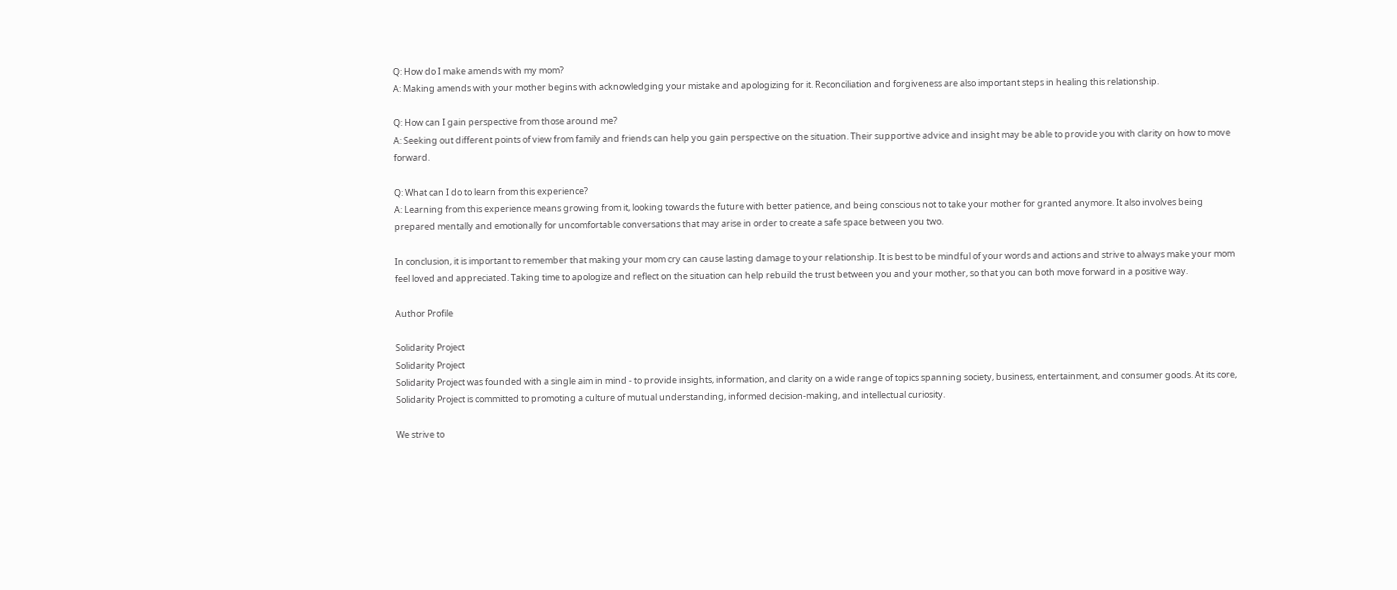Q: How do I make amends with my mom?
A: Making amends with your mother begins with acknowledging your mistake and apologizing for it. Reconciliation and forgiveness are also important steps in healing this relationship.

Q: How can I gain perspective from those around me?
A: Seeking out different points of view from family and friends can help you gain perspective on the situation. Their supportive advice and insight may be able to provide you with clarity on how to move forward.

Q: What can I do to learn from this experience?
A: Learning from this experience means growing from it, looking towards the future with better patience, and being conscious not to take your mother for granted anymore. It also involves being prepared mentally and emotionally for uncomfortable conversations that may arise in order to create a safe space between you two.

In conclusion, it is important to remember that making your mom cry can cause lasting damage to your relationship. It is best to be mindful of your words and actions and strive to always make your mom feel loved and appreciated. Taking time to apologize and reflect on the situation can help rebuild the trust between you and your mother, so that you can both move forward in a positive way.

Author Profile

Solidarity Project
Solidarity Project
Solidarity Project was founded with a single aim in mind - to provide insights, information, and clarity on a wide range of topics spanning society, business, entertainment, and consumer goods. At its core, Solidarity Project is committed to promoting a culture of mutual understanding, informed decision-making, and intellectual curiosity.

We strive to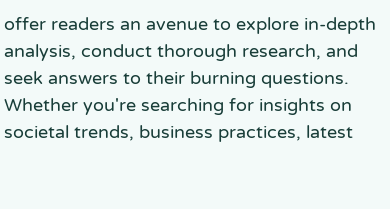offer readers an avenue to explore in-depth analysis, conduct thorough research, and seek answers to their burning questions. Whether you're searching for insights on societal trends, business practices, latest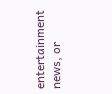entertainment news, or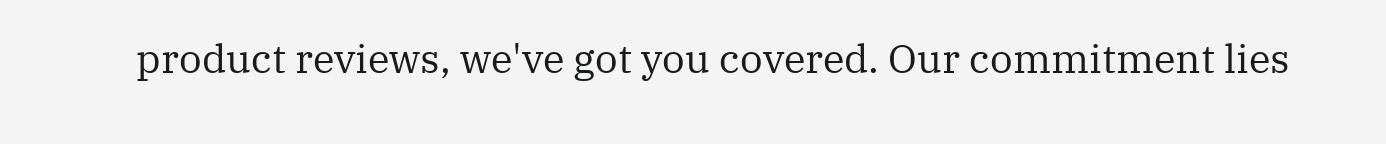product reviews, we've got you covered. Our commitment lies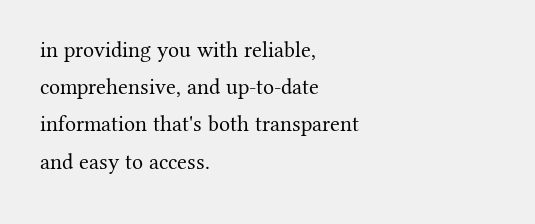in providing you with reliable, comprehensive, and up-to-date information that's both transparent and easy to access.